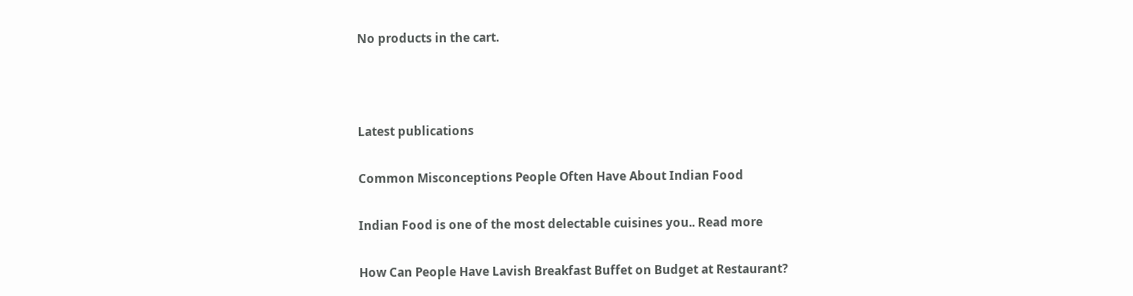No products in the cart.



Latest publications

Common Misconceptions People Often Have About Indian Food

Indian Food is one of the most delectable cuisines you.. Read more

How Can People Have Lavish Breakfast Buffet on Budget at Restaurant?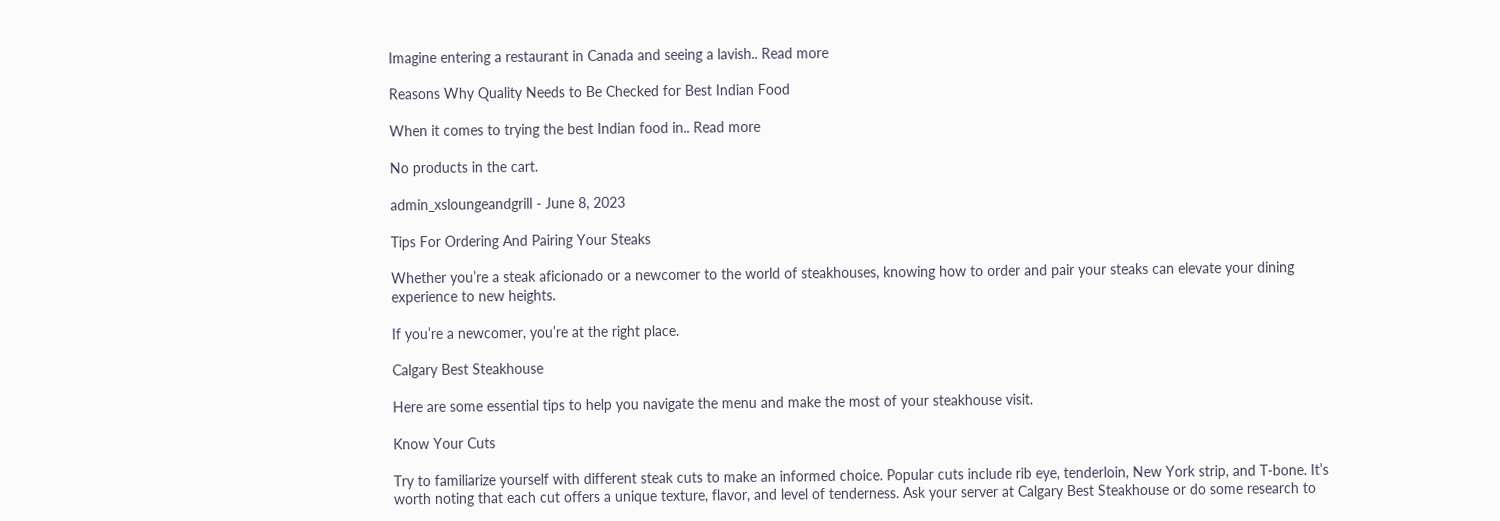Imagine entering a restaurant in Canada and seeing a lavish.. Read more

Reasons Why Quality Needs to Be Checked for Best Indian Food

When it comes to trying the best Indian food in.. Read more

No products in the cart.

admin_xsloungeandgrill - June 8, 2023

Tips For Ordering And Pairing Your Steaks

Whether you’re a steak aficionado or a newcomer to the world of steakhouses, knowing how to order and pair your steaks can elevate your dining experience to new heights.

If you’re a newcomer, you’re at the right place.

Calgary Best Steakhouse

Here are some essential tips to help you navigate the menu and make the most of your steakhouse visit.

Know Your Cuts

Try to familiarize yourself with different steak cuts to make an informed choice. Popular cuts include rib eye, tenderloin, New York strip, and T-bone. It’s worth noting that each cut offers a unique texture, flavor, and level of tenderness. Ask your server at Calgary Best Steakhouse or do some research to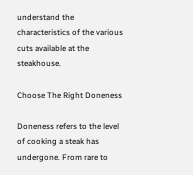understand the characteristics of the various cuts available at the steakhouse.

Choose The Right Doneness

Doneness refers to the level of cooking a steak has undergone. From rare to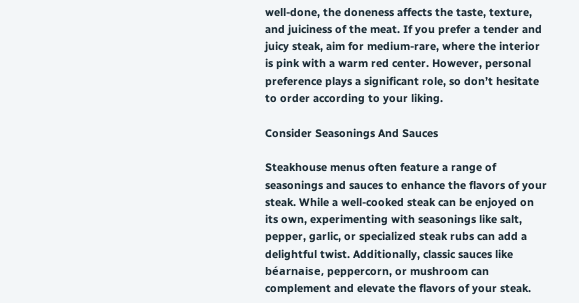well-done, the doneness affects the taste, texture, and juiciness of the meat. If you prefer a tender and juicy steak, aim for medium-rare, where the interior is pink with a warm red center. However, personal preference plays a significant role, so don’t hesitate to order according to your liking.

Consider Seasonings And Sauces

Steakhouse menus often feature a range of seasonings and sauces to enhance the flavors of your steak. While a well-cooked steak can be enjoyed on its own, experimenting with seasonings like salt, pepper, garlic, or specialized steak rubs can add a delightful twist. Additionally, classic sauces like béarnaise, peppercorn, or mushroom can complement and elevate the flavors of your steak.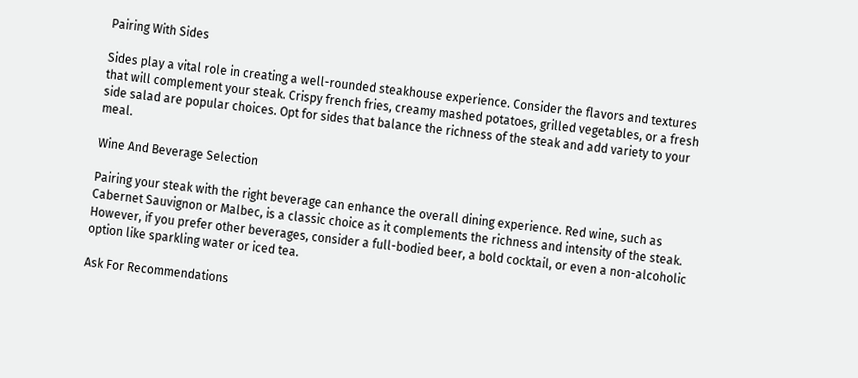Pairing With Sides

Sides play a vital role in creating a well-rounded steakhouse experience. Consider the flavors and textures that will complement your steak. Crispy french fries, creamy mashed potatoes, grilled vegetables, or a fresh side salad are popular choices. Opt for sides that balance the richness of the steak and add variety to your meal.

Wine And Beverage Selection

Pairing your steak with the right beverage can enhance the overall dining experience. Red wine, such as Cabernet Sauvignon or Malbec, is a classic choice as it complements the richness and intensity of the steak. However, if you prefer other beverages, consider a full-bodied beer, a bold cocktail, or even a non-alcoholic option like sparkling water or iced tea.

Ask For Recommendations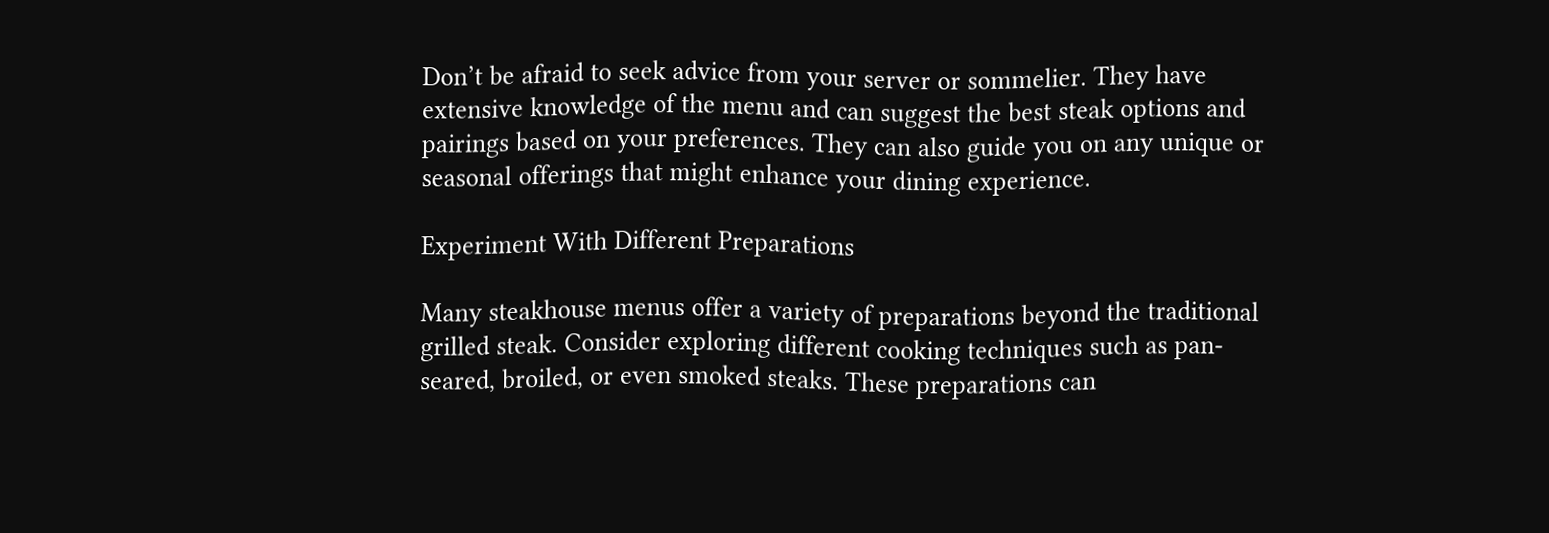Don’t be afraid to seek advice from your server or sommelier. They have extensive knowledge of the menu and can suggest the best steak options and pairings based on your preferences. They can also guide you on any unique or seasonal offerings that might enhance your dining experience.

Experiment With Different Preparations

Many steakhouse menus offer a variety of preparations beyond the traditional grilled steak. Consider exploring different cooking techniques such as pan-seared, broiled, or even smoked steaks. These preparations can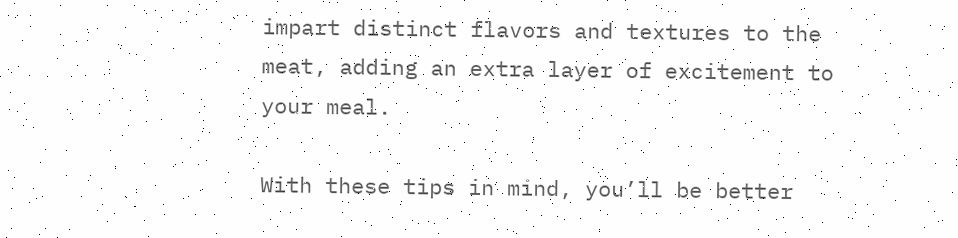impart distinct flavors and textures to the meat, adding an extra layer of excitement to your meal.

With these tips in mind, you’ll be better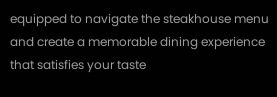equipped to navigate the steakhouse menu and create a memorable dining experience that satisfies your taste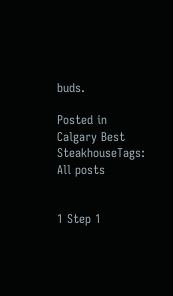buds.

Posted in Calgary Best SteakhouseTags:
All posts


1 Step 1